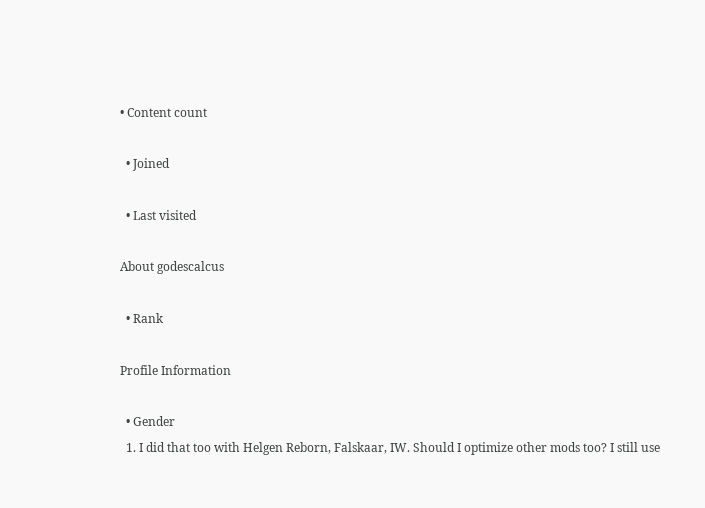• Content count

  • Joined

  • Last visited

About godescalcus

  • Rank

Profile Information

  • Gender
  1. I did that too with Helgen Reborn, Falskaar, IW. Should I optimize other mods too? I still use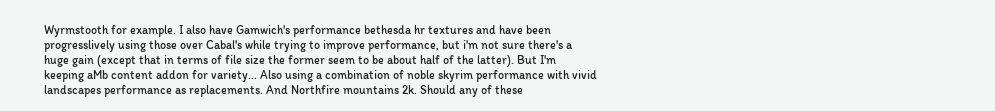Wyrmstooth for example. I also have Gamwich's performance bethesda hr textures and have been progresslively using those over Cabal's while trying to improve performance, but i'm not sure there's a huge gain (except that in terms of file size the former seem to be about half of the latter). But I'm keeping aMb content addon for variety... Also using a combination of noble skyrim performance with vivid landscapes performance as replacements. And Northfire mountains 2k. Should any of these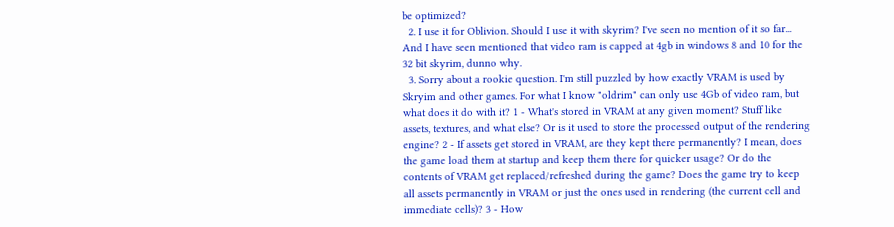be optimized?
  2. I use it for Oblivion. Should I use it with skyrim? I've seen no mention of it so far... And I have seen mentioned that video ram is capped at 4gb in windows 8 and 10 for the 32 bit skyrim, dunno why.
  3. Sorry about a rookie question. I'm still puzzled by how exactly VRAM is used by Skryim and other games. For what I know "oldrim" can only use 4Gb of video ram, but what does it do with it? 1 - What's stored in VRAM at any given moment? Stuff like assets, textures, and what else? Or is it used to store the processed output of the rendering engine? 2 - If assets get stored in VRAM, are they kept there permanently? I mean, does the game load them at startup and keep them there for quicker usage? Or do the contents of VRAM get replaced/refreshed during the game? Does the game try to keep all assets permanently in VRAM or just the ones used in rendering (the current cell and immediate cells)? 3 - How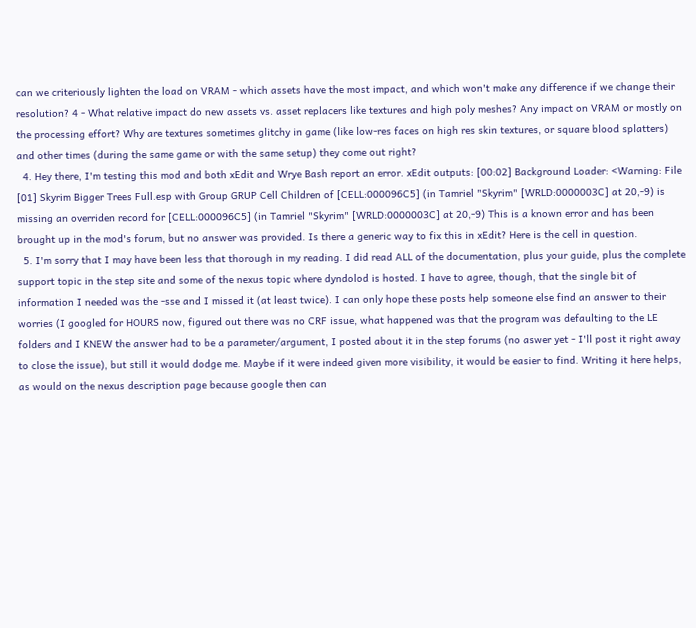can we criteriously lighten the load on VRAM - which assets have the most impact, and which won't make any difference if we change their resolution? 4 - What relative impact do new assets vs. asset replacers like textures and high poly meshes? Any impact on VRAM or mostly on the processing effort? Why are textures sometimes glitchy in game (like low-res faces on high res skin textures, or square blood splatters) and other times (during the same game or with the same setup) they come out right?
  4. Hey there, I'm testing this mod and both xEdit and Wrye Bash report an error. xEdit outputs: [00:02] Background Loader: <Warning: File [01] Skyrim Bigger Trees Full.esp with Group GRUP Cell Children of [CELL:000096C5] (in Tamriel "Skyrim" [WRLD:0000003C] at 20,-9) is missing an overriden record for [CELL:000096C5] (in Tamriel "Skyrim" [WRLD:0000003C] at 20,-9) This is a known error and has been brought up in the mod's forum, but no answer was provided. Is there a generic way to fix this in xEdit? Here is the cell in question.
  5. I'm sorry that I may have been less that thorough in my reading. I did read ALL of the documentation, plus your guide, plus the complete support topic in the step site and some of the nexus topic where dyndolod is hosted. I have to agree, though, that the single bit of information I needed was the -sse and I missed it (at least twice). I can only hope these posts help someone else find an answer to their worries (I googled for HOURS now, figured out there was no CRF issue, what happened was that the program was defaulting to the LE folders and I KNEW the answer had to be a parameter/argument, I posted about it in the step forums (no aswer yet - I'll post it right away to close the issue), but still it would dodge me. Maybe if it were indeed given more visibility, it would be easier to find. Writing it here helps, as would on the nexus description page because google then can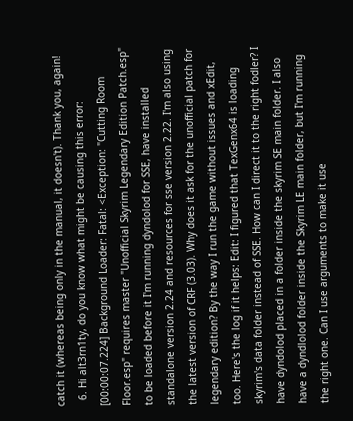catch it (whereas being only in the manual, it doesn't). Thank you, again!
  6. Hi alt3rn1ty, do you know what might be causing this error: [00:00:07.224] Background Loader: Fatal: <Exception: "Cutting Room Floor.esp" requires master "Unofficial Skyrim Legendary Edition Patch.esp" to be loaded before it I'm running dyndolod for SSE, have installed standalone version 2.24 and resources for sse version 2.22. I'm also using the latest version of CRF (3.03). Why does it ask for the unofficial patch for legendary edition? By the way I run the game without issues and xEdit, too. Here's the log if it helps: Edit: I figured that TexGenx64 is loading skyrim's data folder instead of SSE. How can I direct it to the right fodler? I have dyndolod placed in a folder inside the skyrim SE main folder. I also have a dyndlolod folder inside the Skyrim LE main folder, but I'm running the right one. Can I use arguments to make it use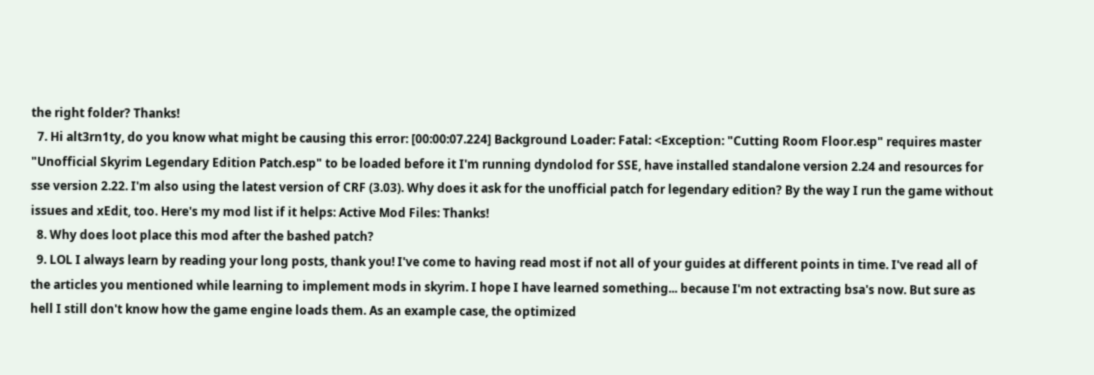the right folder? Thanks!
  7. Hi alt3rn1ty, do you know what might be causing this error: [00:00:07.224] Background Loader: Fatal: <Exception: "Cutting Room Floor.esp" requires master "Unofficial Skyrim Legendary Edition Patch.esp" to be loaded before it I'm running dyndolod for SSE, have installed standalone version 2.24 and resources for sse version 2.22. I'm also using the latest version of CRF (3.03). Why does it ask for the unofficial patch for legendary edition? By the way I run the game without issues and xEdit, too. Here's my mod list if it helps: Active Mod Files: Thanks!
  8. Why does loot place this mod after the bashed patch?
  9. LOL I always learn by reading your long posts, thank you! I've come to having read most if not all of your guides at different points in time. I've read all of the articles you mentioned while learning to implement mods in skyrim. I hope I have learned something... because I'm not extracting bsa's now. But sure as hell I still don't know how the game engine loads them. As an example case, the optimized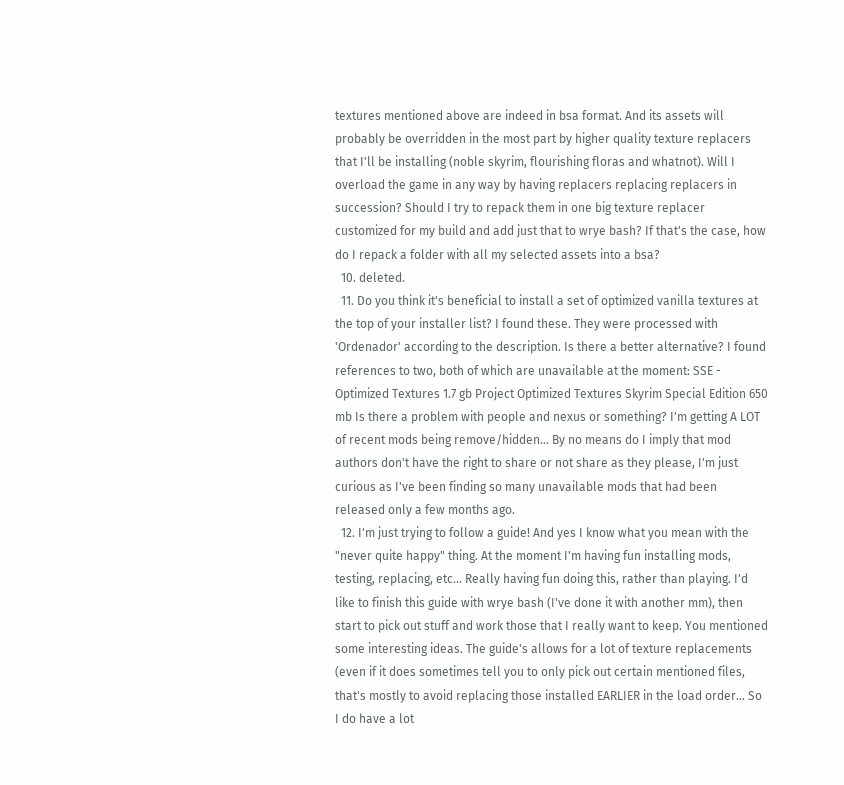textures mentioned above are indeed in bsa format. And its assets will probably be overridden in the most part by higher quality texture replacers that I'll be installing (noble skyrim, flourishing floras and whatnot). Will I overload the game in any way by having replacers replacing replacers in succession? Should I try to repack them in one big texture replacer customized for my build and add just that to wrye bash? If that's the case, how do I repack a folder with all my selected assets into a bsa?
  10. deleted.
  11. Do you think it's beneficial to install a set of optimized vanilla textures at the top of your installer list? I found these. They were processed with 'Ordenador' according to the description. Is there a better alternative? I found references to two, both of which are unavailable at the moment: SSE - Optimized Textures 1.7 gb Project Optimized Textures Skyrim Special Edition 650 mb Is there a problem with people and nexus or something? I'm getting A LOT of recent mods being remove/hidden... By no means do I imply that mod authors don't have the right to share or not share as they please, I'm just curious as I've been finding so many unavailable mods that had been released only a few months ago.
  12. I'm just trying to follow a guide! And yes I know what you mean with the "never quite happy" thing. At the moment I'm having fun installing mods, testing, replacing, etc... Really having fun doing this, rather than playing. I'd like to finish this guide with wrye bash (I've done it with another mm), then start to pick out stuff and work those that I really want to keep. You mentioned some interesting ideas. The guide's allows for a lot of texture replacements (even if it does sometimes tell you to only pick out certain mentioned files, that's mostly to avoid replacing those installed EARLIER in the load order... So I do have a lot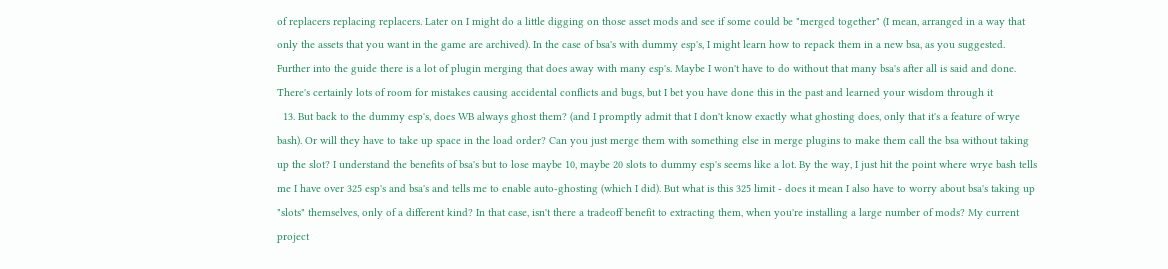of replacers replacing replacers. Later on I might do a little digging on those asset mods and see if some could be "merged together" (I mean, arranged in a way that only the assets that you want in the game are archived). In the case of bsa's with dummy esp's, I might learn how to repack them in a new bsa, as you suggested. Further into the guide there is a lot of plugin merging that does away with many esp's. Maybe I won't have to do without that many bsa's after all is said and done. There's certainly lots of room for mistakes causing accidental conflicts and bugs, but I bet you have done this in the past and learned your wisdom through it
  13. But back to the dummy esp's, does WB always ghost them? (and I promptly admit that I don't know exactly what ghosting does, only that it's a feature of wrye bash). Or will they have to take up space in the load order? Can you just merge them with something else in merge plugins to make them call the bsa without taking up the slot? I understand the benefits of bsa's but to lose maybe 10, maybe 20 slots to dummy esp's seems like a lot. By the way, I just hit the point where wrye bash tells me I have over 325 esp's and bsa's and tells me to enable auto-ghosting (which I did). But what is this 325 limit - does it mean I also have to worry about bsa's taking up "slots" themselves, only of a different kind? In that case, isn't there a tradeoff benefit to extracting them, when you're installing a large number of mods? My current project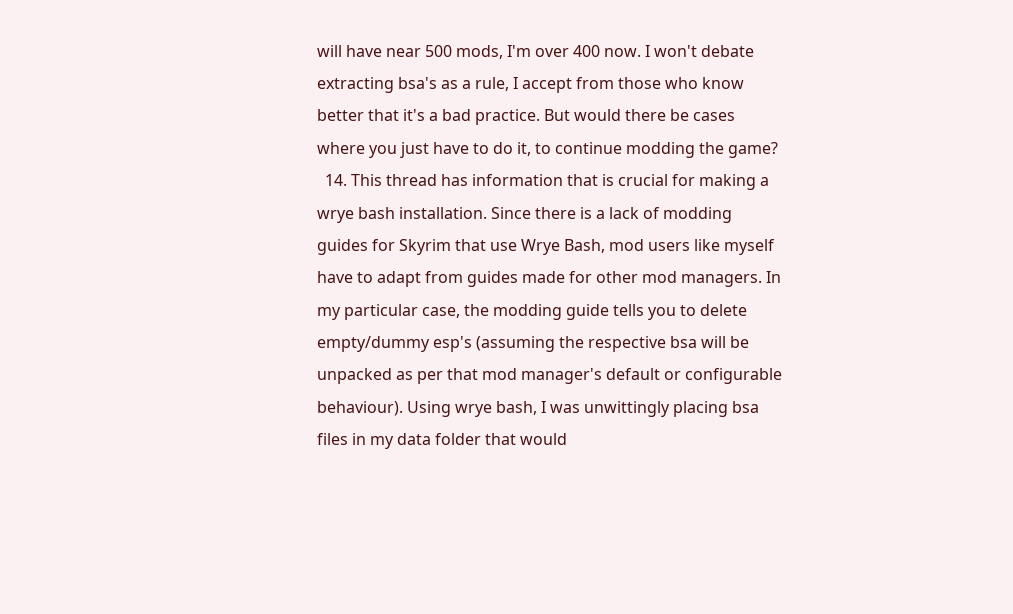will have near 500 mods, I'm over 400 now. I won't debate extracting bsa's as a rule, I accept from those who know better that it's a bad practice. But would there be cases where you just have to do it, to continue modding the game?
  14. This thread has information that is crucial for making a wrye bash installation. Since there is a lack of modding guides for Skyrim that use Wrye Bash, mod users like myself have to adapt from guides made for other mod managers. In my particular case, the modding guide tells you to delete empty/dummy esp's (assuming the respective bsa will be unpacked as per that mod manager's default or configurable behaviour). Using wrye bash, I was unwittingly placing bsa files in my data folder that would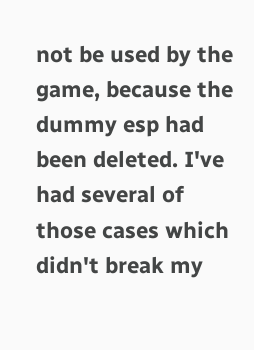not be used by the game, because the dummy esp had been deleted. I've had several of those cases which didn't break my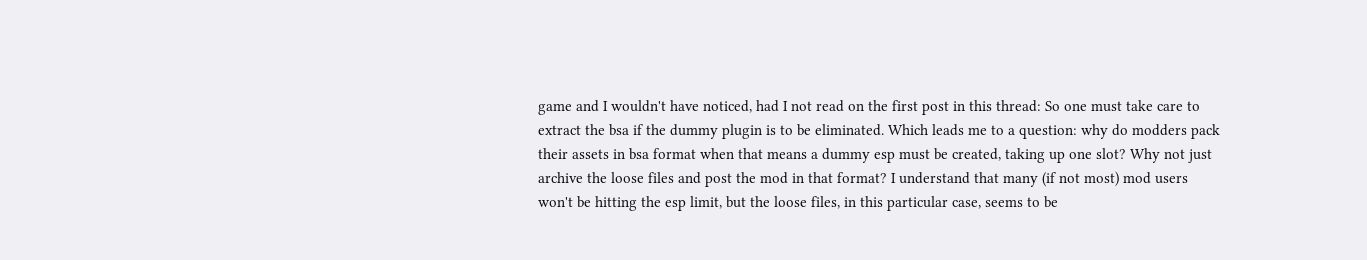game and I wouldn't have noticed, had I not read on the first post in this thread: So one must take care to extract the bsa if the dummy plugin is to be eliminated. Which leads me to a question: why do modders pack their assets in bsa format when that means a dummy esp must be created, taking up one slot? Why not just archive the loose files and post the mod in that format? I understand that many (if not most) mod users won't be hitting the esp limit, but the loose files, in this particular case, seems to be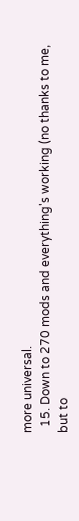more universal.
  15. Down to 270 mods and everything's working (no thanks to me, but to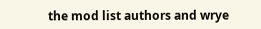the mod list authors and wrye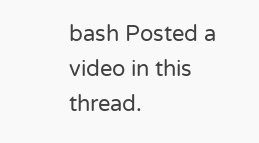bash Posted a video in this thread.